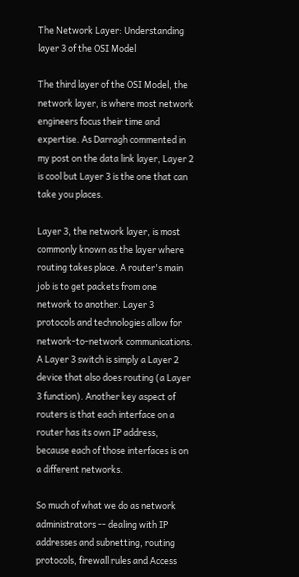The Network Layer: Understanding layer 3 of the OSI Model

The third layer of the OSI Model, the network layer, is where most network engineers focus their time and expertise. As Darragh commented in my post on the data link layer, Layer 2 is cool but Layer 3 is the one that can take you places.

Layer 3, the network layer, is most commonly known as the layer where routing takes place. A router's main job is to get packets from one network to another. Layer 3 protocols and technologies allow for network-to-network communications. A Layer 3 switch is simply a Layer 2 device that also does routing (a Layer 3 function). Another key aspect of routers is that each interface on a router has its own IP address, because each of those interfaces is on a different networks.

So much of what we do as network administrators -- dealing with IP addresses and subnetting, routing protocols, firewall rules and Access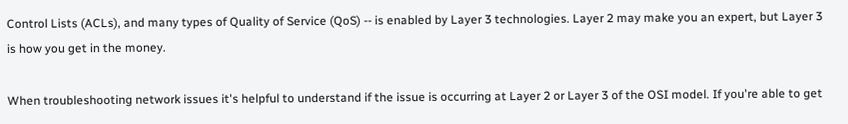Control Lists (ACLs), and many types of Quality of Service (QoS) -- is enabled by Layer 3 technologies. Layer 2 may make you an expert, but Layer 3 is how you get in the money.

When troubleshooting network issues it's helpful to understand if the issue is occurring at Layer 2 or Layer 3 of the OSI model. If you're able to get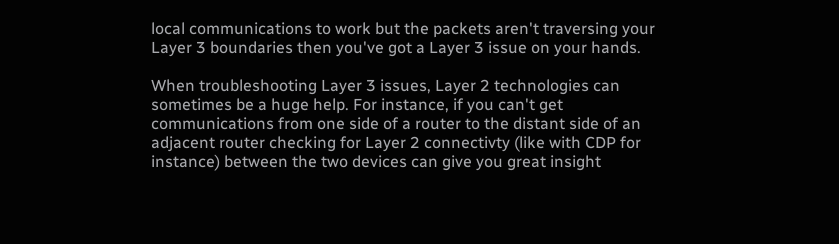local communications to work but the packets aren't traversing your Layer 3 boundaries then you've got a Layer 3 issue on your hands.

When troubleshooting Layer 3 issues, Layer 2 technologies can sometimes be a huge help. For instance, if you can't get communications from one side of a router to the distant side of an adjacent router checking for Layer 2 connectivty (like with CDP for instance) between the two devices can give you great insight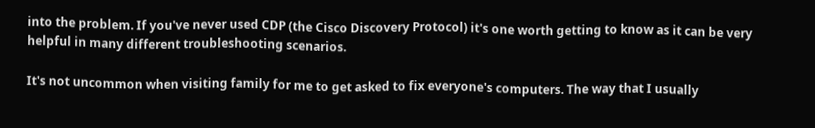into the problem. If you've never used CDP (the Cisco Discovery Protocol) it's one worth getting to know as it can be very helpful in many different troubleshooting scenarios.

It's not uncommon when visiting family for me to get asked to fix everyone's computers. The way that I usually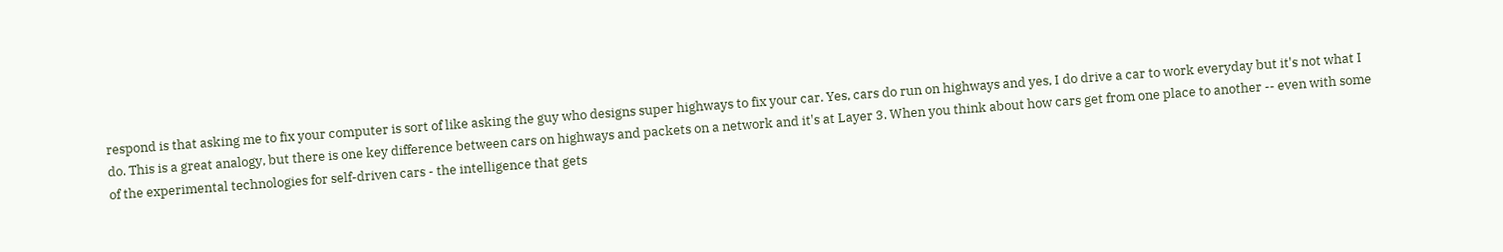respond is that asking me to fix your computer is sort of like asking the guy who designs super highways to fix your car. Yes, cars do run on highways and yes, I do drive a car to work everyday but it's not what I do. This is a great analogy, but there is one key difference between cars on highways and packets on a network and it's at Layer 3. When you think about how cars get from one place to another -- even with some of the experimental technologies for self-driven cars - the intelligence that gets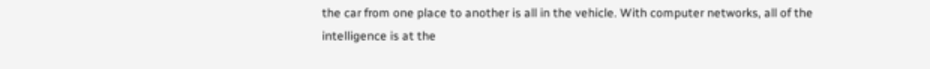the car from one place to another is all in the vehicle. With computer networks, all of the intelligence is at the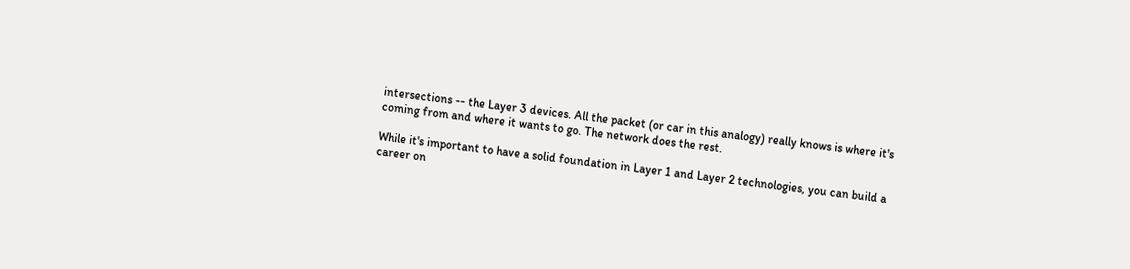intersections -- the Layer 3 devices. All the packet (or car in this analogy) really knows is where it's coming from and where it wants to go. The network does the rest.

While it's important to have a solid foundation in Layer 1 and Layer 2 technologies, you can build a career on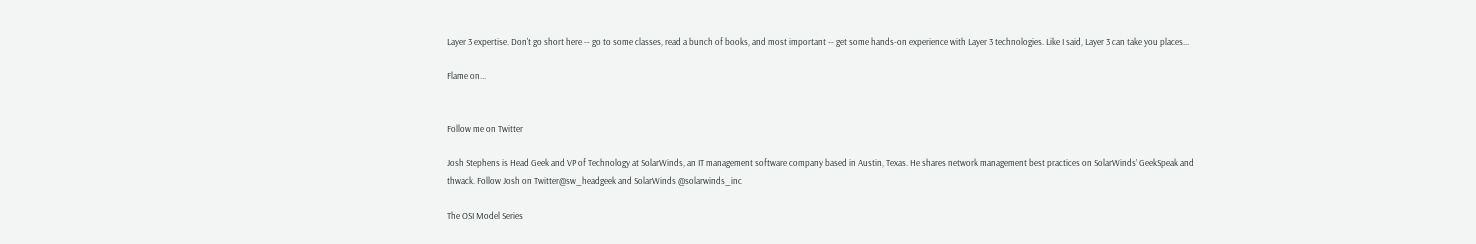Layer 3 expertise. Don't go short here -- go to some classes, read a bunch of books, and most important -- get some hands-on experience with Layer 3 technologies. Like I said, Layer 3 can take you places...

Flame on...


Follow me on Twitter

Josh Stephens is Head Geek and VP of Technology at SolarWinds, an IT management software company based in Austin, Texas. He shares network management best practices on SolarWinds’ GeekSpeak and thwack. Follow Josh on Twitter@sw_headgeek and SolarWinds @solarwinds_inc

The OSI Model Series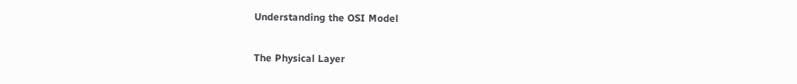Understanding the OSI Model

The Physical Layer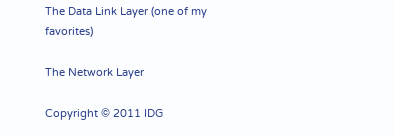The Data Link Layer (one of my favorites)

The Network Layer

Copyright © 2011 IDG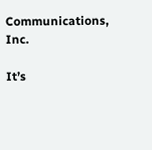Communications, Inc.

It’s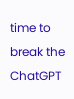time to break the ChatGPT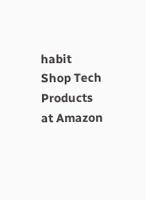habit
Shop Tech Products at Amazon